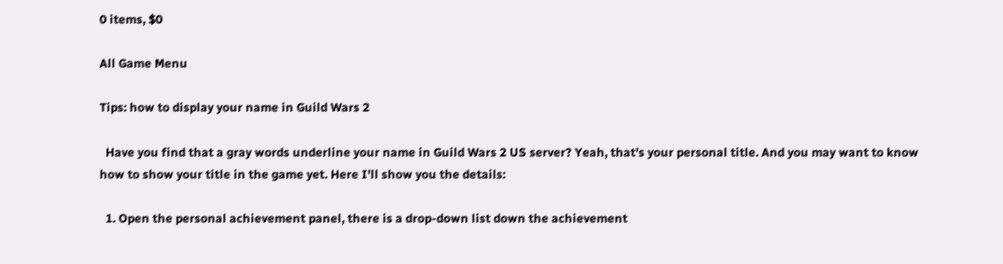0 items, $0

All Game Menu

Tips: how to display your name in Guild Wars 2

  Have you find that a gray words underline your name in Guild Wars 2 US server? Yeah, that's your personal title. And you may want to know how to show your title in the game yet. Here I'll show you the details:

  1. Open the personal achievement panel, there is a drop-down list down the achievement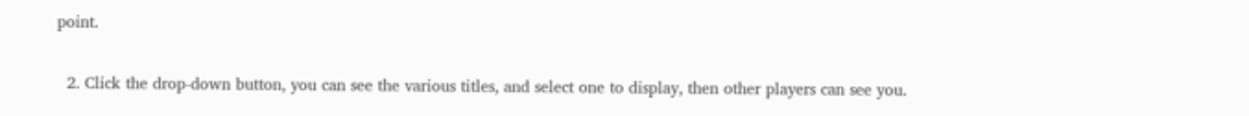point.

  2. Click the drop-down button, you can see the various titles, and select one to display, then other players can see you.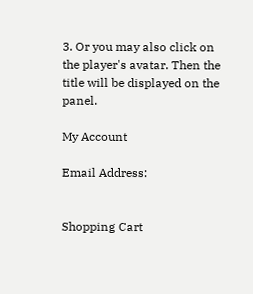3. Or you may also click on the player's avatar. Then the title will be displayed on the panel.

My Account

Email Address:


Shopping Cart